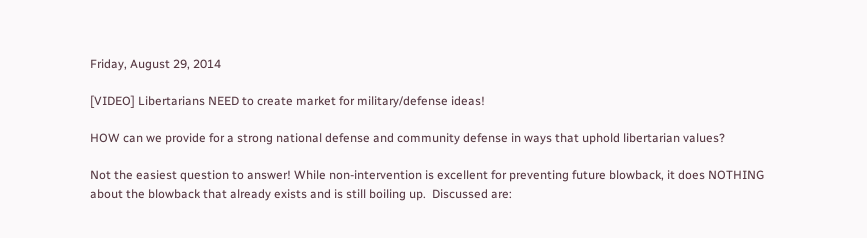Friday, August 29, 2014

[VIDEO] Libertarians NEED to create market for military/defense ideas!

HOW can we provide for a strong national defense and community defense in ways that uphold libertarian values?

Not the easiest question to answer! While non-intervention is excellent for preventing future blowback, it does NOTHING about the blowback that already exists and is still boiling up.  Discussed are: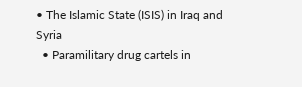• The Islamic State (ISIS) in Iraq and Syria
  • Paramilitary drug cartels in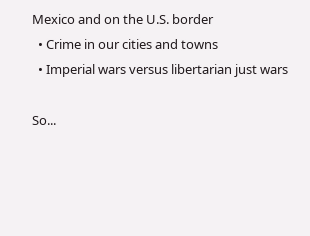Mexico and on the U.S. border
  • Crime in our cities and towns
  • Imperial wars versus libertarian just wars

So...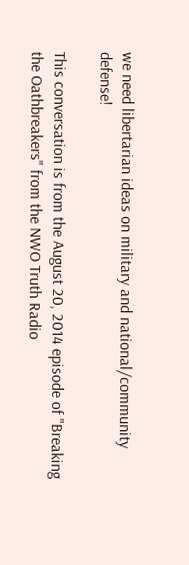we need libertarian ideas on military and national/community defense!

This conversation is from the August 20, 2014 episode of "Breaking the Oathbreakers" from the NWO Truth Radio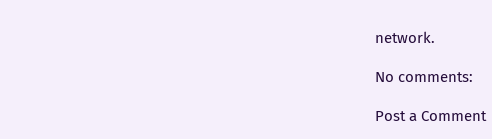network.

No comments:

Post a Comment